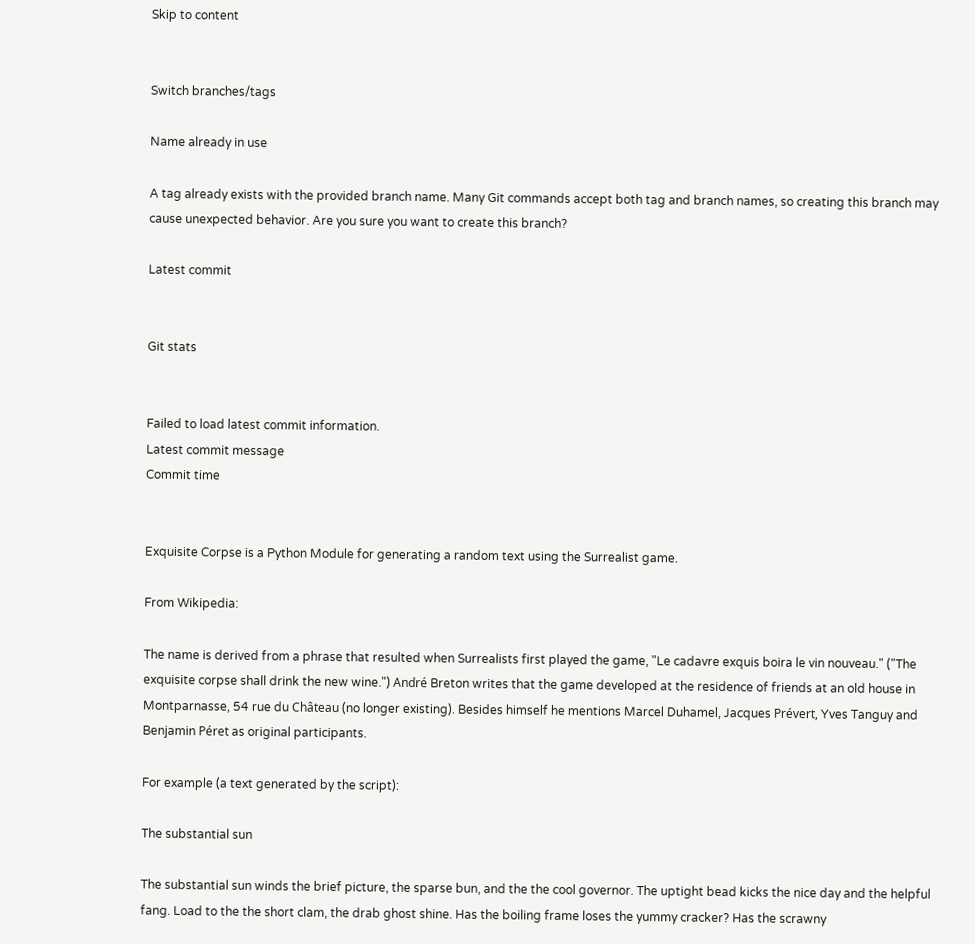Skip to content


Switch branches/tags

Name already in use

A tag already exists with the provided branch name. Many Git commands accept both tag and branch names, so creating this branch may cause unexpected behavior. Are you sure you want to create this branch?

Latest commit


Git stats


Failed to load latest commit information.
Latest commit message
Commit time


Exquisite Corpse is a Python Module for generating a random text using the Surrealist game.

From Wikipedia:

The name is derived from a phrase that resulted when Surrealists first played the game, "Le cadavre exquis boira le vin nouveau." ("The exquisite corpse shall drink the new wine.") André Breton writes that the game developed at the residence of friends at an old house in Montparnasse, 54 rue du Château (no longer existing). Besides himself he mentions Marcel Duhamel, Jacques Prévert, Yves Tanguy and Benjamin Péret as original participants.

For example (a text generated by the script):

The substantial sun

The substantial sun winds the brief picture, the sparse bun, and the the cool governor. The uptight bead kicks the nice day and the helpful fang. Load to the the short clam, the drab ghost shine. Has the boiling frame loses the yummy cracker? Has the scrawny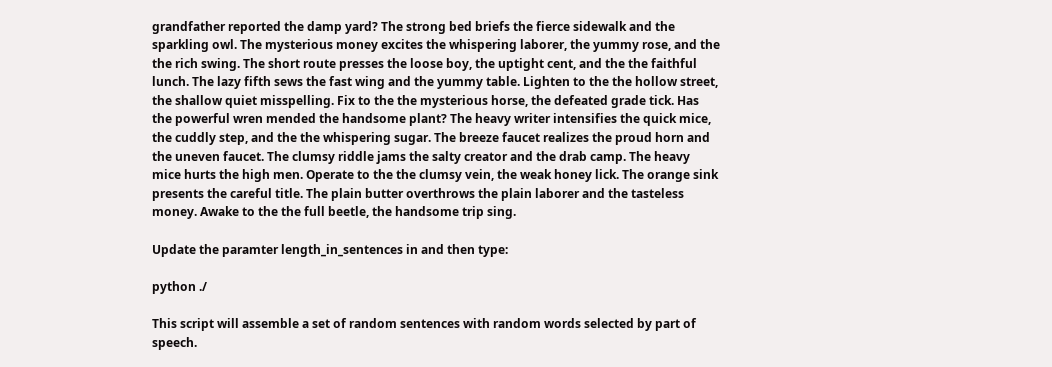grandfather reported the damp yard? The strong bed briefs the fierce sidewalk and the sparkling owl. The mysterious money excites the whispering laborer, the yummy rose, and the the rich swing. The short route presses the loose boy, the uptight cent, and the the faithful lunch. The lazy fifth sews the fast wing and the yummy table. Lighten to the the hollow street, the shallow quiet misspelling. Fix to the the mysterious horse, the defeated grade tick. Has the powerful wren mended the handsome plant? The heavy writer intensifies the quick mice, the cuddly step, and the the whispering sugar. The breeze faucet realizes the proud horn and the uneven faucet. The clumsy riddle jams the salty creator and the drab camp. The heavy mice hurts the high men. Operate to the the clumsy vein, the weak honey lick. The orange sink presents the careful title. The plain butter overthrows the plain laborer and the tasteless money. Awake to the the full beetle, the handsome trip sing.

Update the paramter length_in_sentences in and then type:

python ./

This script will assemble a set of random sentences with random words selected by part of speech.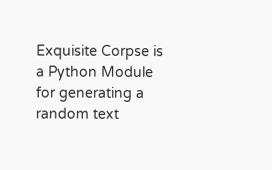Exquisite Corpse is a Python Module for generating a random text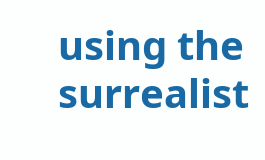using the surrealist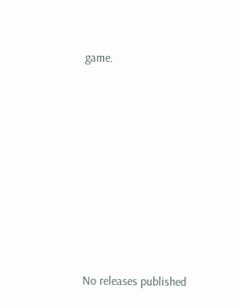game.








No releases published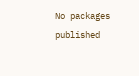No packages published